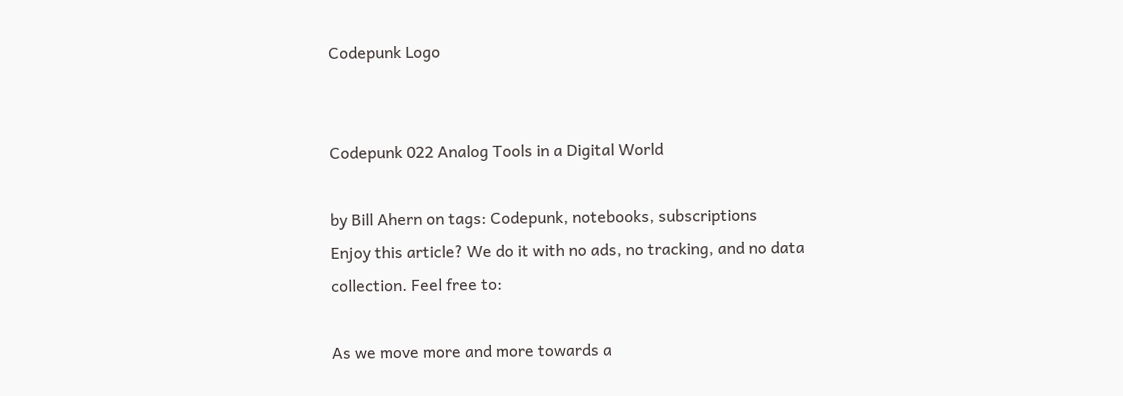Codepunk Logo


Codepunk 022 Analog Tools in a Digital World

by Bill Ahern on tags: Codepunk, notebooks, subscriptions
Enjoy this article? We do it with no ads, no tracking, and no data collection. Feel free to:

As we move more and more towards a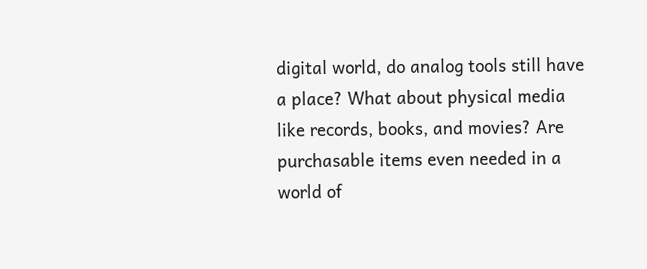digital world, do analog tools still have a place? What about physical media like records, books, and movies? Are purchasable items even needed in a world of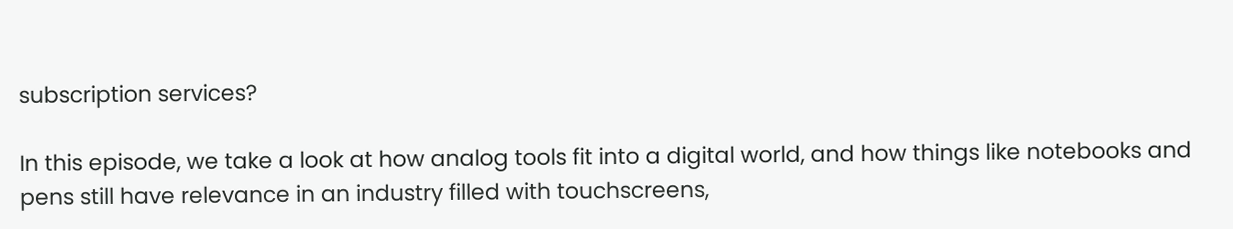subscription services?

In this episode, we take a look at how analog tools fit into a digital world, and how things like notebooks and pens still have relevance in an industry filled with touchscreens,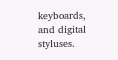keyboards, and digital styluses.